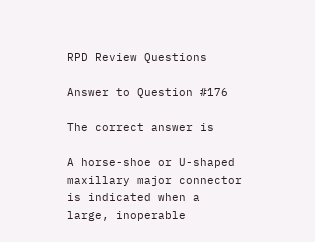RPD Review Questions

Answer to Question #176

The correct answer is

A horse-shoe or U-shaped maxillary major connector is indicated when a large, inoperable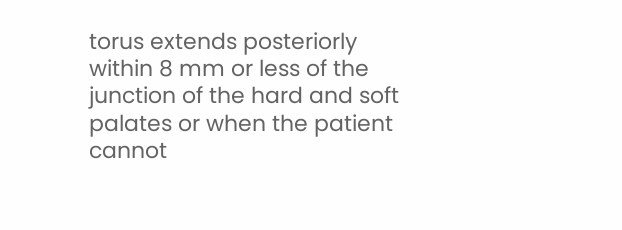torus extends posteriorly within 8 mm or less of the junction of the hard and soft palates or when the patient cannot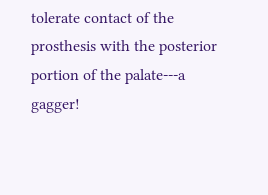tolerate contact of the prosthesis with the posterior portion of the palate---a gagger!